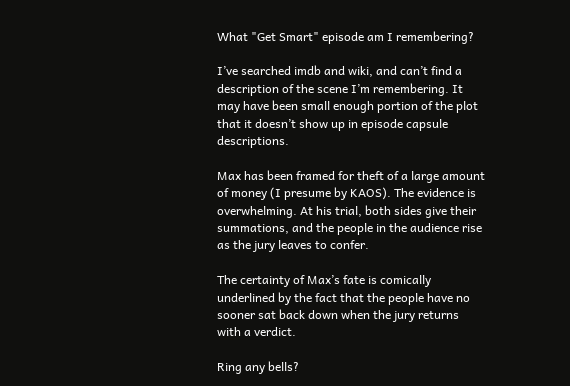What "Get Smart" episode am I remembering?

I’ve searched imdb and wiki, and can’t find a description of the scene I’m remembering. It may have been small enough portion of the plot that it doesn’t show up in episode capsule descriptions.

Max has been framed for theft of a large amount of money (I presume by KAOS). The evidence is overwhelming. At his trial, both sides give their summations, and the people in the audience rise as the jury leaves to confer.

The certainty of Max’s fate is comically underlined by the fact that the people have no sooner sat back down when the jury returns with a verdict.

Ring any bells?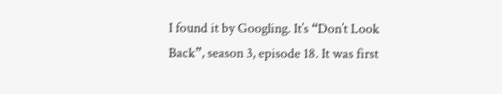I found it by Googling. It’s “Don’t Look Back”, season 3, episode 18. It was first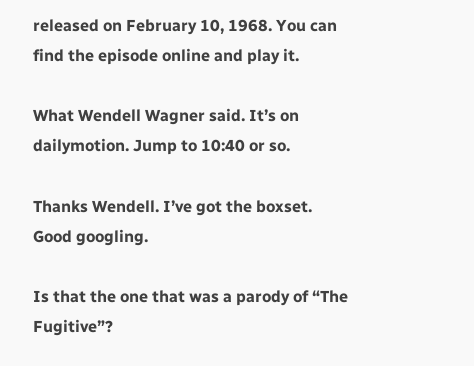released on February 10, 1968. You can find the episode online and play it.

What Wendell Wagner said. It’s on dailymotion. Jump to 10:40 or so.

Thanks Wendell. I’ve got the boxset. Good googling.

Is that the one that was a parody of “The Fugitive”?